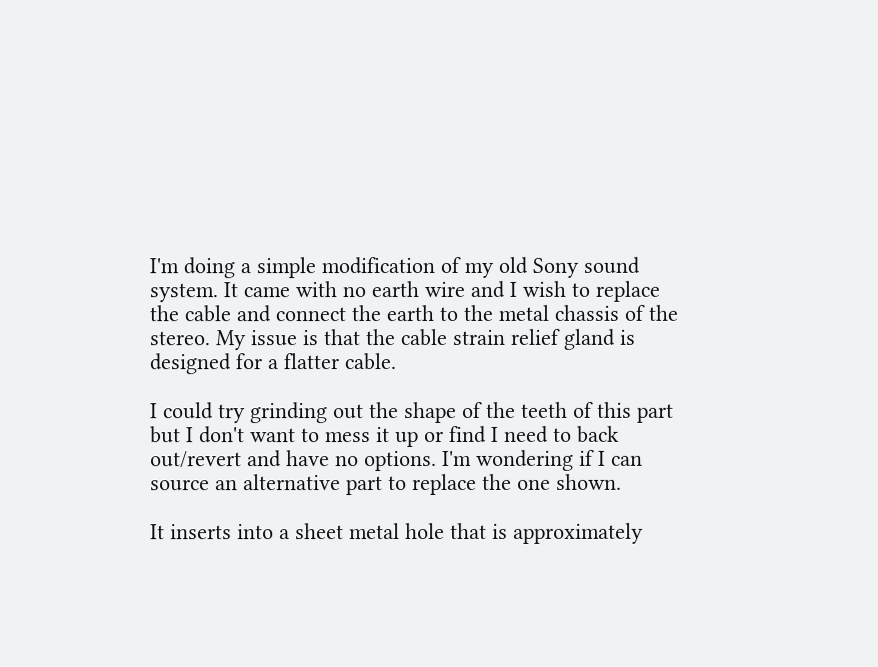I'm doing a simple modification of my old Sony sound system. It came with no earth wire and I wish to replace the cable and connect the earth to the metal chassis of the stereo. My issue is that the cable strain relief gland is designed for a flatter cable.

I could try grinding out the shape of the teeth of this part but I don't want to mess it up or find I need to back out/revert and have no options. I'm wondering if I can source an alternative part to replace the one shown.

It inserts into a sheet metal hole that is approximately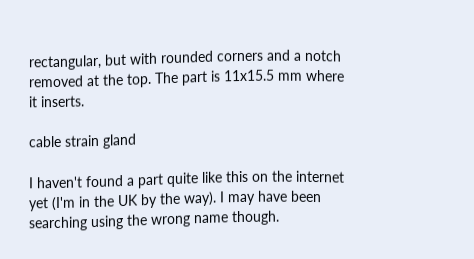rectangular, but with rounded corners and a notch removed at the top. The part is 11x15.5 mm where it inserts.

cable strain gland

I haven't found a part quite like this on the internet yet (I'm in the UK by the way). I may have been searching using the wrong name though.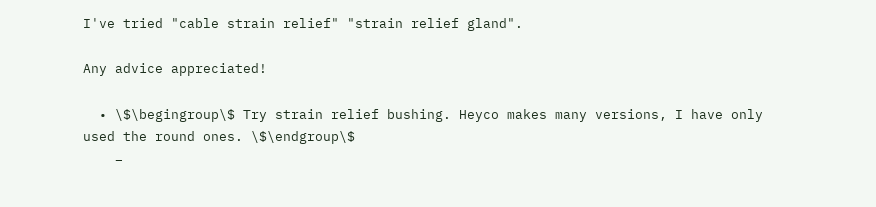I've tried "cable strain relief" "strain relief gland".

Any advice appreciated!

  • \$\begingroup\$ Try strain relief bushing. Heyco makes many versions, I have only used the round ones. \$\endgroup\$
    –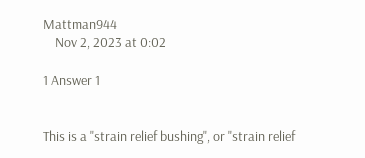Mattman944
    Nov 2, 2023 at 0:02

1 Answer 1


This is a "strain relief bushing", or "strain relief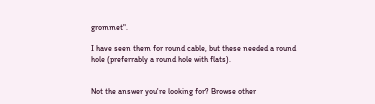grommet".

I have seen them for round cable, but these needed a round hole (preferrably a round hole with flats).


Not the answer you're looking for? Browse other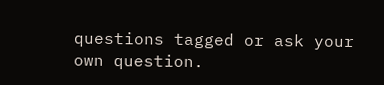questions tagged or ask your own question.